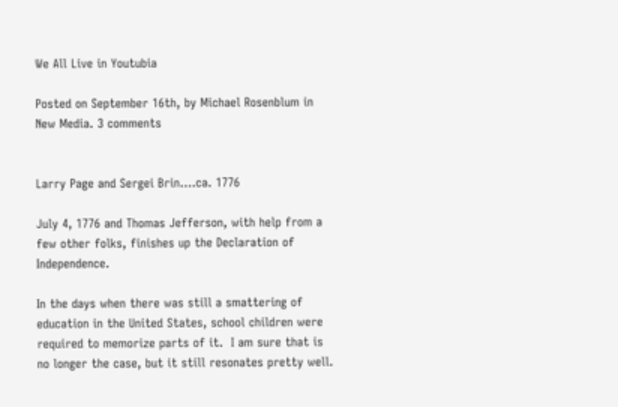We All Live in Youtubia

Posted on September 16th, by Michael Rosenblum in New Media. 3 comments


Larry Page and Sergei Brin….ca. 1776

July 4, 1776 and Thomas Jefferson, with help from a few other folks, finishes up the Declaration of Independence.

In the days when there was still a smattering of education in the United States, school children were required to memorize parts of it.  I am sure that is no longer the case, but it still resonates pretty well.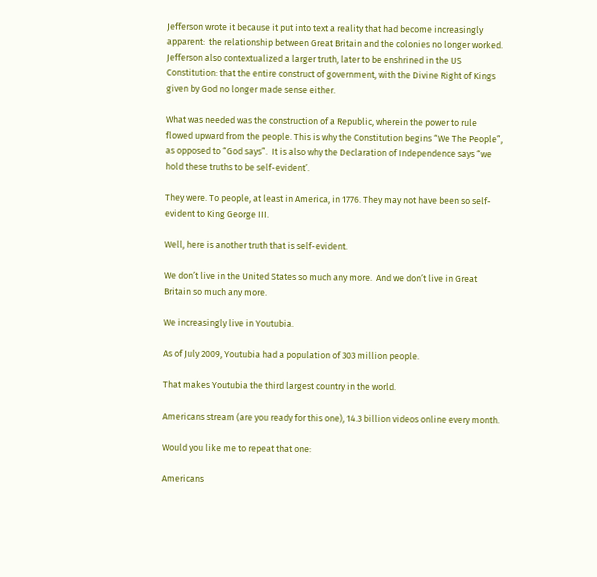Jefferson wrote it because it put into text a reality that had become increasingly apparent:  the relationship between Great Britain and the colonies no longer worked.  Jefferson also contextualized a larger truth, later to be enshrined in the US Constitution: that the entire construct of government, with the Divine Right of Kings given by God no longer made sense either.

What was needed was the construction of a Republic, wherein the power to rule flowed upward from the people. This is why the Constitution begins “We The People”, as opposed to “God says”.  It is also why the Declaration of Independence says “we hold these truths to be self-evident’.

They were. To people, at least in America, in 1776. They may not have been so self-evident to King George III.

Well, here is another truth that is self-evident.

We don’t live in the United States so much any more.  And we don’t live in Great Britain so much any more.

We increasingly live in Youtubia.

As of July 2009, Youtubia had a population of 303 million people.

That makes Youtubia the third largest country in the world.

Americans stream (are you ready for this one), 14.3 billion videos online every month.

Would you like me to repeat that one:

Americans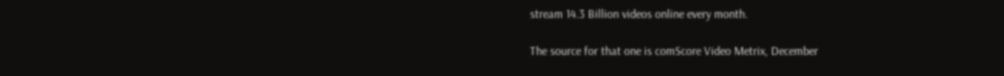stream 14.3 Billion videos online every month.

The source for that one is comScore Video Metrix, December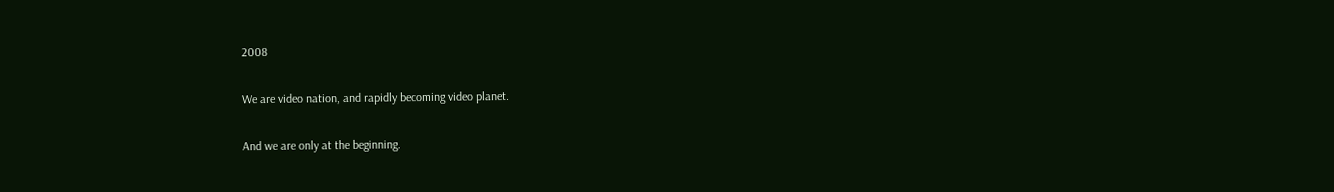2008

We are video nation, and rapidly becoming video planet.

And we are only at the beginning.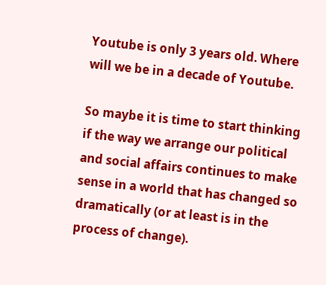Youtube is only 3 years old. Where will we be in a decade of Youtube.

So maybe it is time to start thinking if the way we arrange our political and social affairs continues to make sense in a world that has changed so dramatically (or at least is in the process of change).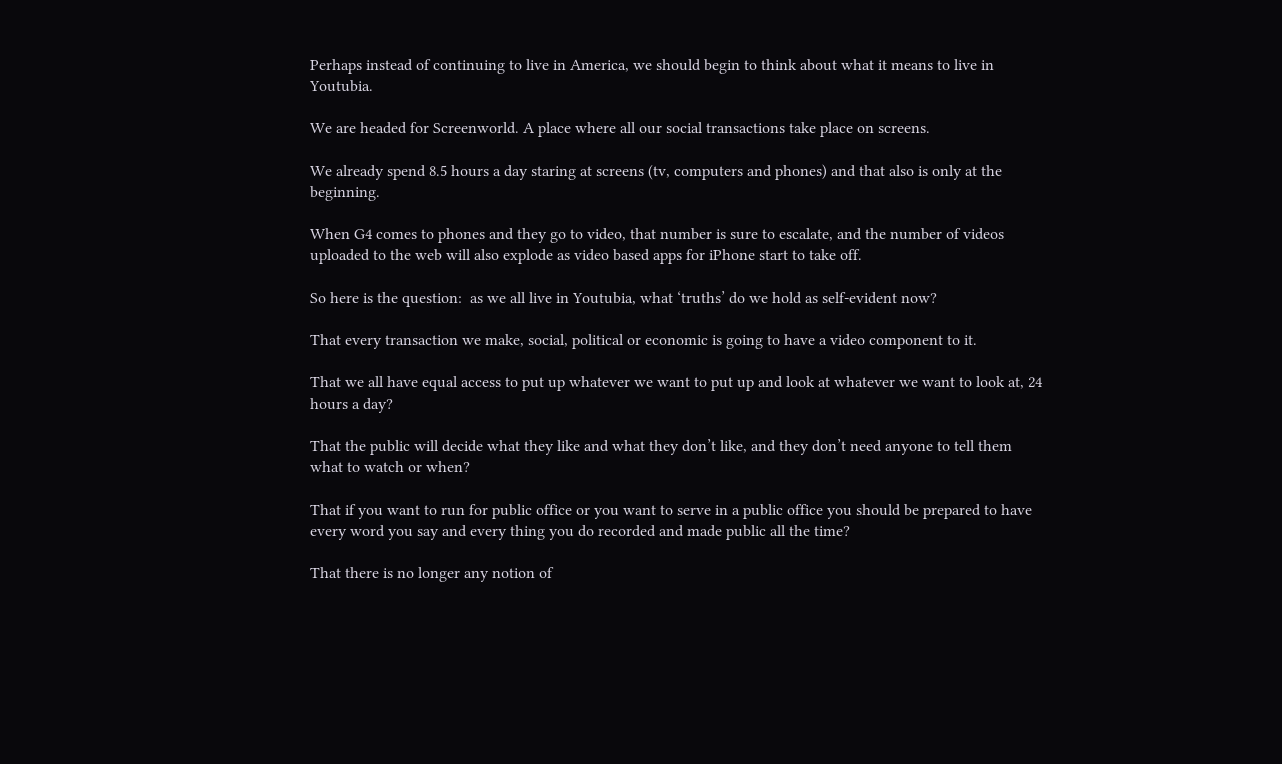Perhaps instead of continuing to live in America, we should begin to think about what it means to live in Youtubia.

We are headed for Screenworld. A place where all our social transactions take place on screens.

We already spend 8.5 hours a day staring at screens (tv, computers and phones) and that also is only at the beginning.

When G4 comes to phones and they go to video, that number is sure to escalate, and the number of videos uploaded to the web will also explode as video based apps for iPhone start to take off.

So here is the question:  as we all live in Youtubia, what ‘truths’ do we hold as self-evident now?

That every transaction we make, social, political or economic is going to have a video component to it.

That we all have equal access to put up whatever we want to put up and look at whatever we want to look at, 24 hours a day?

That the public will decide what they like and what they don’t like, and they don’t need anyone to tell them what to watch or when?

That if you want to run for public office or you want to serve in a public office you should be prepared to have every word you say and every thing you do recorded and made public all the time?

That there is no longer any notion of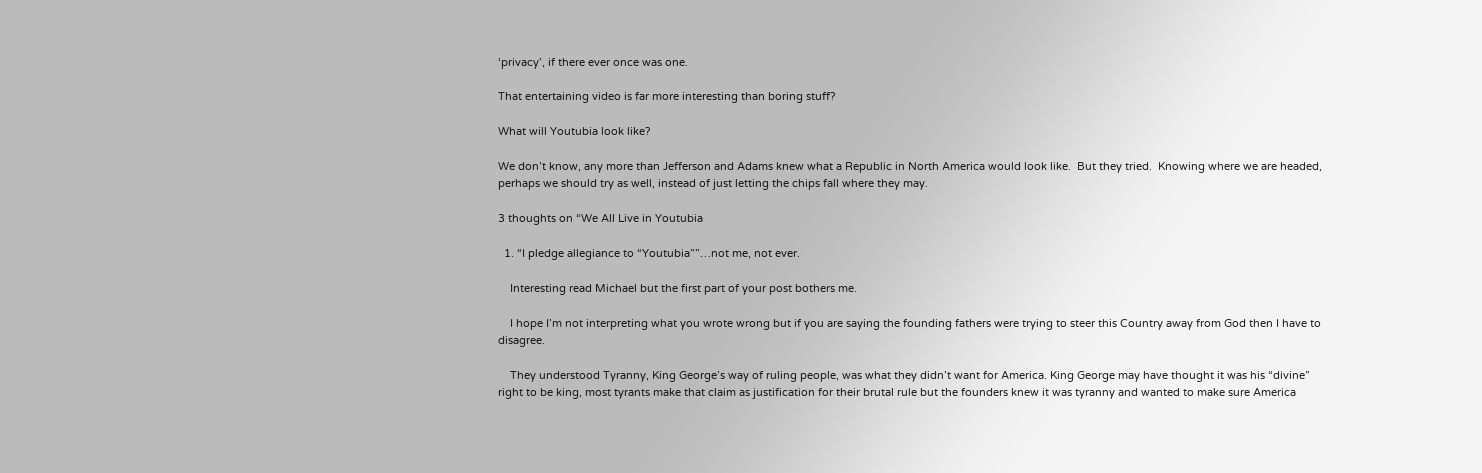‘privacy’, if there ever once was one.

That entertaining video is far more interesting than boring stuff?

What will Youtubia look like?

We don’t know, any more than Jefferson and Adams knew what a Republic in North America would look like.  But they tried.  Knowing where we are headed, perhaps we should try as well, instead of just letting the chips fall where they may.

3 thoughts on “We All Live in Youtubia

  1. “I pledge allegiance to “Youtubia””…not me, not ever.

    Interesting read Michael but the first part of your post bothers me.

    I hope I’m not interpreting what you wrote wrong but if you are saying the founding fathers were trying to steer this Country away from God then I have to disagree.

    They understood Tyranny, King George’s way of ruling people, was what they didn’t want for America. King George may have thought it was his “divine” right to be king, most tyrants make that claim as justification for their brutal rule but the founders knew it was tyranny and wanted to make sure America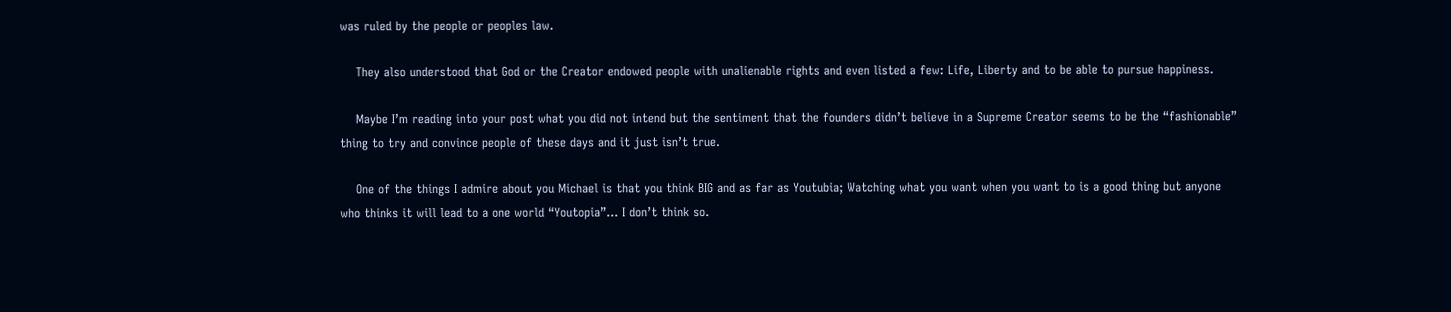was ruled by the people or peoples law.

    They also understood that God or the Creator endowed people with unalienable rights and even listed a few: Life, Liberty and to be able to pursue happiness.

    Maybe I’m reading into your post what you did not intend but the sentiment that the founders didn’t believe in a Supreme Creator seems to be the “fashionable” thing to try and convince people of these days and it just isn’t true.

    One of the things I admire about you Michael is that you think BIG and as far as Youtubia; Watching what you want when you want to is a good thing but anyone who thinks it will lead to a one world “Youtopia”… I don’t think so.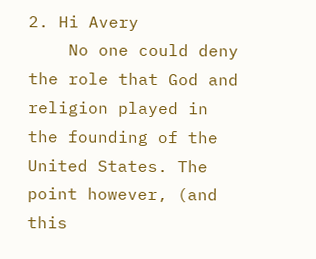2. Hi Avery
    No one could deny the role that God and religion played in the founding of the United States. The point however, (and this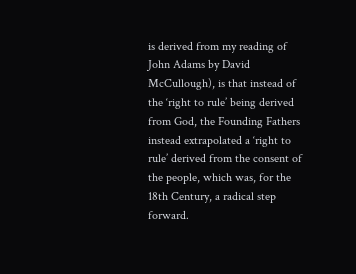is derived from my reading of John Adams by David McCullough), is that instead of the ‘right to rule’ being derived from God, the Founding Fathers instead extrapolated a ‘right to rule’ derived from the consent of the people, which was, for the 18th Century, a radical step forward.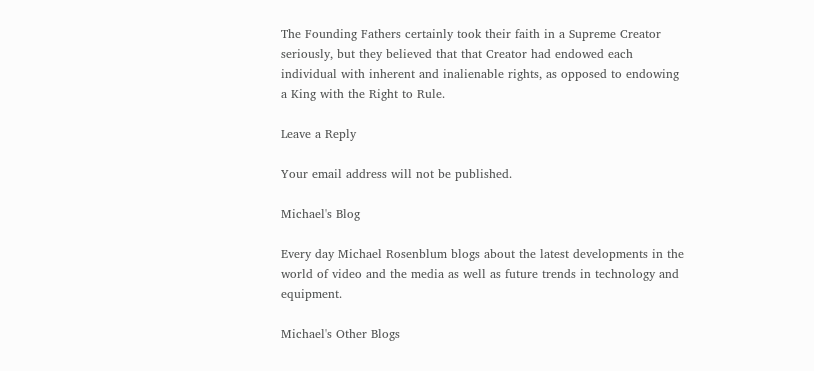The Founding Fathers certainly took their faith in a Supreme Creator seriously, but they believed that that Creator had endowed each individual with inherent and inalienable rights, as opposed to endowing a King with the Right to Rule.

Leave a Reply

Your email address will not be published.

Michael's Blog

Every day Michael Rosenblum blogs about the latest developments in the world of video and the media as well as future trends in technology and equipment.

Michael's Other Blogs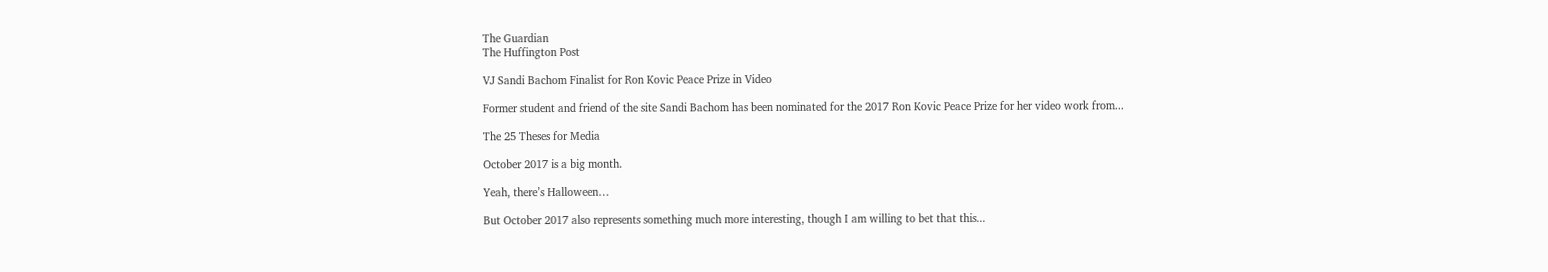The Guardian
The Huffington Post

VJ Sandi Bachom Finalist for Ron Kovic Peace Prize in Video

Former student and friend of the site Sandi Bachom has been nominated for the 2017 Ron Kovic Peace Prize for her video work from...

The 25 Theses for Media

October 2017 is a big month.

Yeah, there’s Halloween…

But October 2017 also represents something much more interesting, though I am willing to bet that this...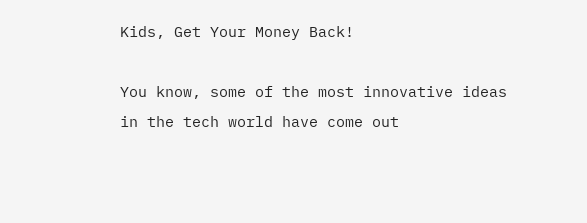Kids, Get Your Money Back!

You know, some of the most innovative ideas in the tech world have come out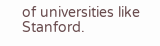of universities like Stanford.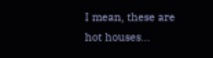I mean, these are hot houses...